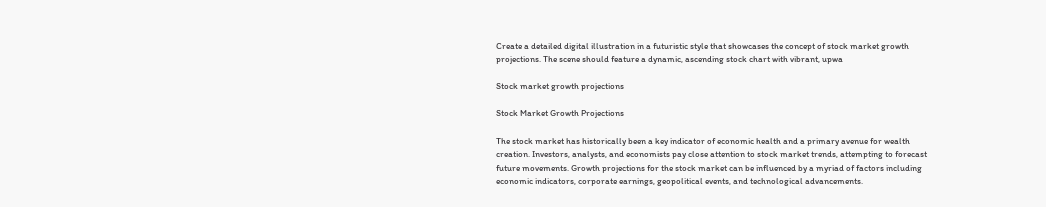Create a detailed digital illustration in a futuristic style that showcases the concept of stock market growth projections. The scene should feature a dynamic, ascending stock chart with vibrant, upwa

Stock market growth projections

Stock Market Growth Projections

The stock market has historically been a key indicator of economic health and a primary avenue for wealth creation. Investors, analysts, and economists pay close attention to stock market trends, attempting to forecast future movements. Growth projections for the stock market can be influenced by a myriad of factors including economic indicators, corporate earnings, geopolitical events, and technological advancements.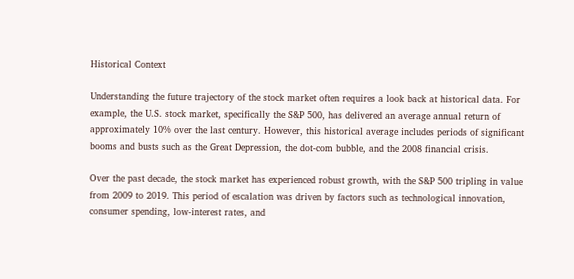Historical Context

Understanding the future trajectory of the stock market often requires a look back at historical data. For example, the U.S. stock market, specifically the S&P 500, has delivered an average annual return of approximately 10% over the last century. However, this historical average includes periods of significant booms and busts such as the Great Depression, the dot-com bubble, and the 2008 financial crisis.

Over the past decade, the stock market has experienced robust growth, with the S&P 500 tripling in value from 2009 to 2019. This period of escalation was driven by factors such as technological innovation, consumer spending, low-interest rates, and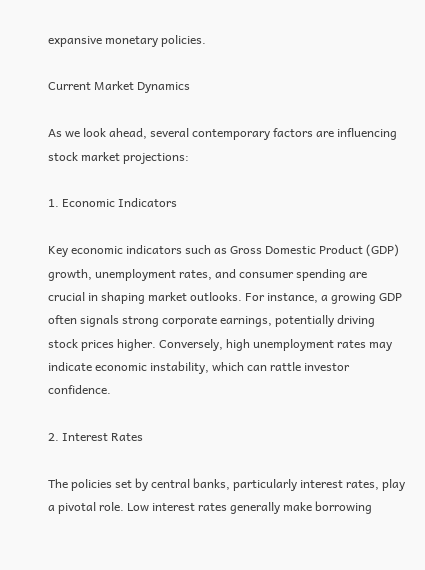expansive monetary policies.

Current Market Dynamics

As we look ahead, several contemporary factors are influencing stock market projections:

1. Economic Indicators

Key economic indicators such as Gross Domestic Product (GDP) growth, unemployment rates, and consumer spending are crucial in shaping market outlooks. For instance, a growing GDP often signals strong corporate earnings, potentially driving stock prices higher. Conversely, high unemployment rates may indicate economic instability, which can rattle investor confidence.

2. Interest Rates

The policies set by central banks, particularly interest rates, play a pivotal role. Low interest rates generally make borrowing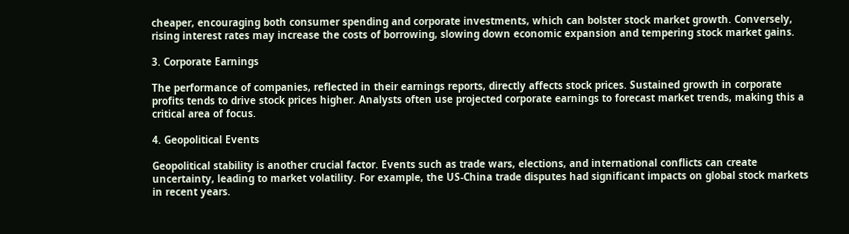cheaper, encouraging both consumer spending and corporate investments, which can bolster stock market growth. Conversely, rising interest rates may increase the costs of borrowing, slowing down economic expansion and tempering stock market gains.

3. Corporate Earnings

The performance of companies, reflected in their earnings reports, directly affects stock prices. Sustained growth in corporate profits tends to drive stock prices higher. Analysts often use projected corporate earnings to forecast market trends, making this a critical area of focus.

4. Geopolitical Events

Geopolitical stability is another crucial factor. Events such as trade wars, elections, and international conflicts can create uncertainty, leading to market volatility. For example, the US-China trade disputes had significant impacts on global stock markets in recent years.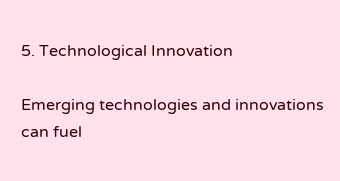5. Technological Innovation

Emerging technologies and innovations can fuel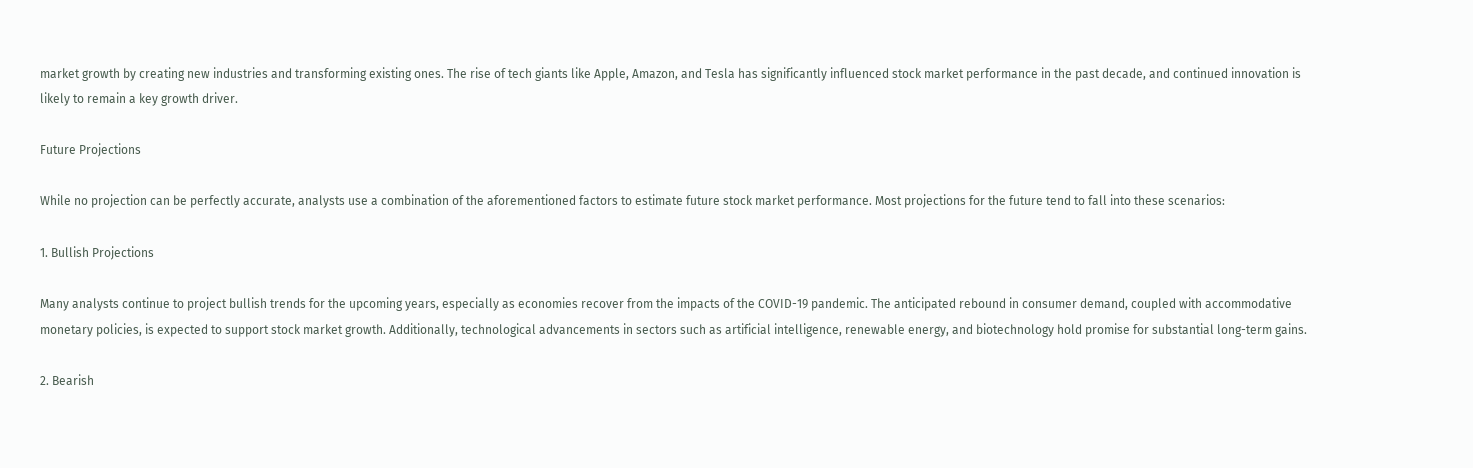market growth by creating new industries and transforming existing ones. The rise of tech giants like Apple, Amazon, and Tesla has significantly influenced stock market performance in the past decade, and continued innovation is likely to remain a key growth driver.

Future Projections

While no projection can be perfectly accurate, analysts use a combination of the aforementioned factors to estimate future stock market performance. Most projections for the future tend to fall into these scenarios:

1. Bullish Projections

Many analysts continue to project bullish trends for the upcoming years, especially as economies recover from the impacts of the COVID-19 pandemic. The anticipated rebound in consumer demand, coupled with accommodative monetary policies, is expected to support stock market growth. Additionally, technological advancements in sectors such as artificial intelligence, renewable energy, and biotechnology hold promise for substantial long-term gains.

2. Bearish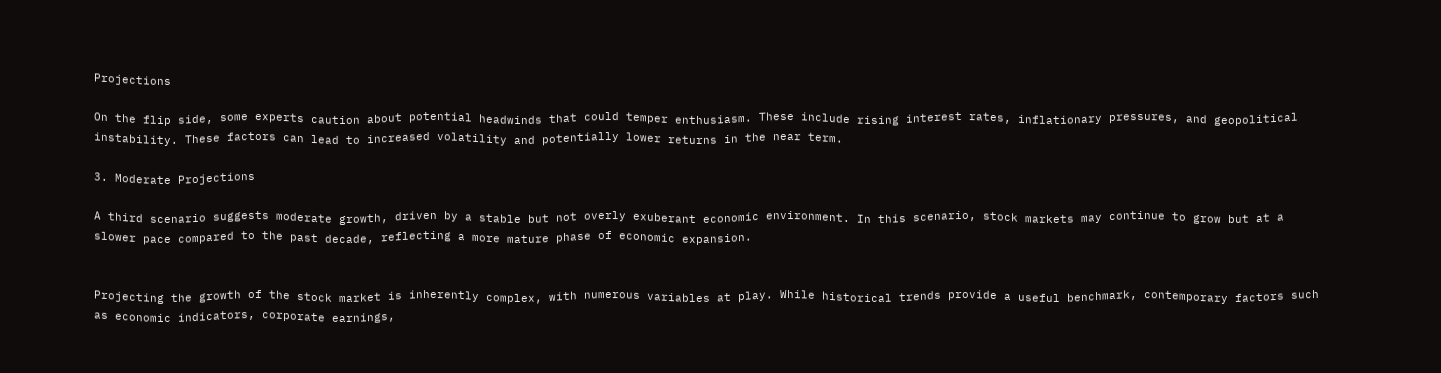Projections

On the flip side, some experts caution about potential headwinds that could temper enthusiasm. These include rising interest rates, inflationary pressures, and geopolitical instability. These factors can lead to increased volatility and potentially lower returns in the near term.

3. Moderate Projections

A third scenario suggests moderate growth, driven by a stable but not overly exuberant economic environment. In this scenario, stock markets may continue to grow but at a slower pace compared to the past decade, reflecting a more mature phase of economic expansion.


Projecting the growth of the stock market is inherently complex, with numerous variables at play. While historical trends provide a useful benchmark, contemporary factors such as economic indicators, corporate earnings,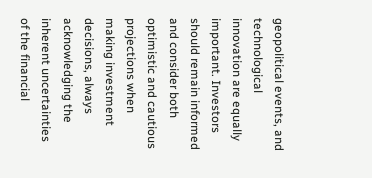geopolitical events, and technological innovation are equally important. Investors should remain informed and consider both optimistic and cautious projections when making investment decisions, always acknowledging the inherent uncertainties of the financial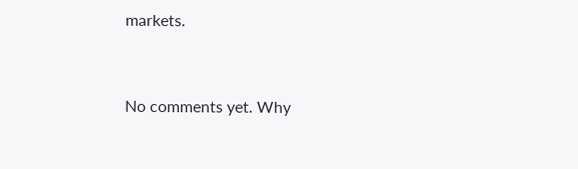markets.


No comments yet. Why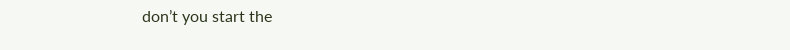don’t you start the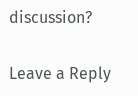discussion?

Leave a Reply